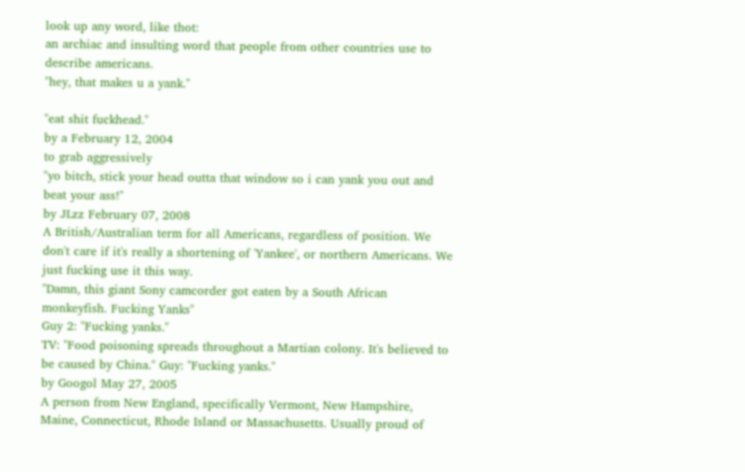look up any word, like thot:
an archiac and insulting word that people from other countries use to describe americans.
"hey, that makes u a yank."

"eat shit fuckhead."
by a February 12, 2004
to grab aggressively
"yo bitch, stick your head outta that window so i can yank you out and beat your ass!"
by JLzz February 07, 2008
A British/Australian term for all Americans, regardless of position. We don't care if it's really a shortening of 'Yankee', or northern Americans. We just fucking use it this way.
"Damn, this giant Sony camcorder got eaten by a South African monkeyfish. Fucking Yanks"
Guy 2: "Fucking yanks."
TV: "Food poisoning spreads throughout a Martian colony. It's believed to be caused by China." Guy: "Fucking yanks."
by Googol May 27, 2005
A person from New England, specifically Vermont, New Hampshire, Maine, Connecticut, Rhode Island or Massachusetts. Usually proud of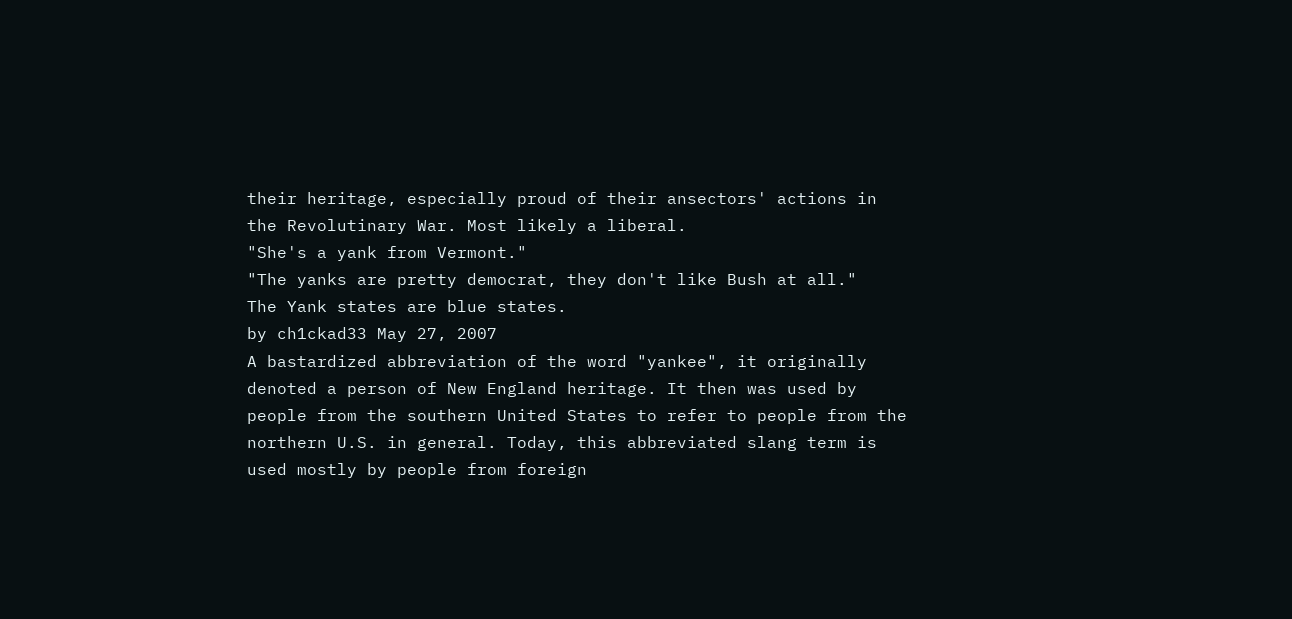their heritage, especially proud of their ansectors' actions in the Revolutinary War. Most likely a liberal.
"She's a yank from Vermont."
"The yanks are pretty democrat, they don't like Bush at all."
The Yank states are blue states.
by ch1ckad33 May 27, 2007
A bastardized abbreviation of the word "yankee", it originally denoted a person of New England heritage. It then was used by people from the southern United States to refer to people from the northern U.S. in general. Today, this abbreviated slang term is used mostly by people from foreign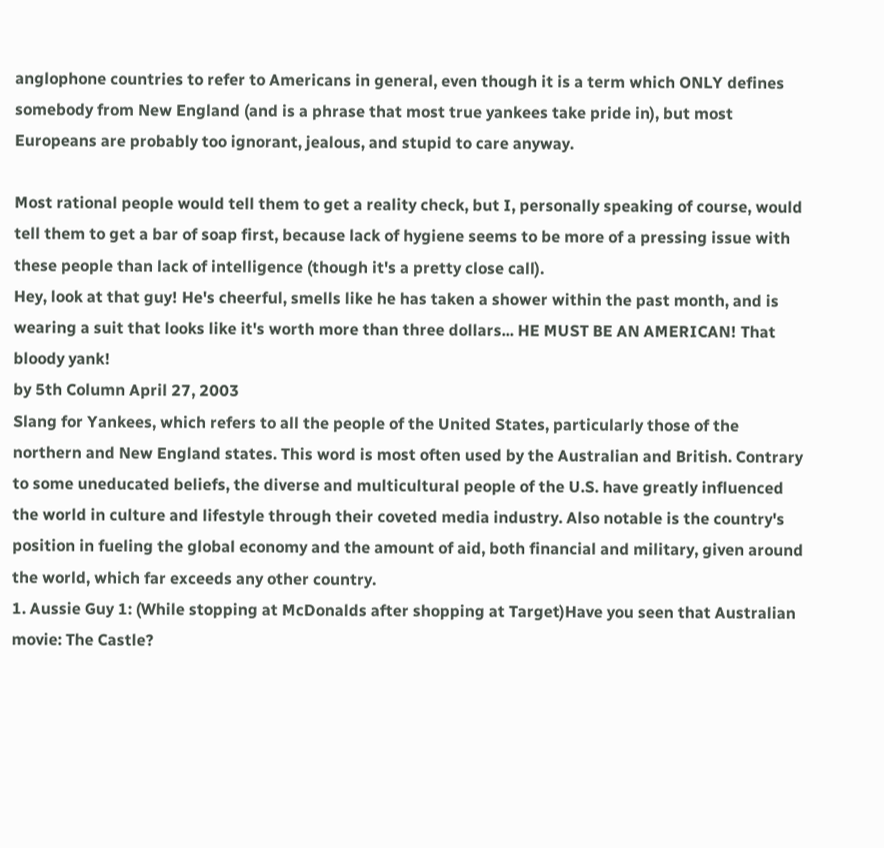anglophone countries to refer to Americans in general, even though it is a term which ONLY defines somebody from New England (and is a phrase that most true yankees take pride in), but most Europeans are probably too ignorant, jealous, and stupid to care anyway.

Most rational people would tell them to get a reality check, but I, personally speaking of course, would tell them to get a bar of soap first, because lack of hygiene seems to be more of a pressing issue with these people than lack of intelligence (though it's a pretty close call).
Hey, look at that guy! He's cheerful, smells like he has taken a shower within the past month, and is wearing a suit that looks like it's worth more than three dollars... HE MUST BE AN AMERICAN! That bloody yank!
by 5th Column April 27, 2003
Slang for Yankees, which refers to all the people of the United States, particularly those of the northern and New England states. This word is most often used by the Australian and British. Contrary to some uneducated beliefs, the diverse and multicultural people of the U.S. have greatly influenced the world in culture and lifestyle through their coveted media industry. Also notable is the country's position in fueling the global economy and the amount of aid, both financial and military, given around the world, which far exceeds any other country.
1. Aussie Guy 1: (While stopping at McDonalds after shopping at Target)Have you seen that Australian movie: The Castle?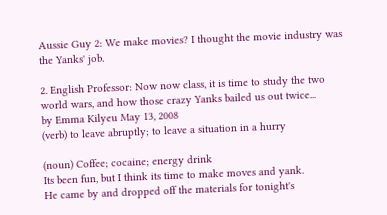Aussie Guy 2: We make movies? I thought the movie industry was the Yanks' job.

2. English Professor: Now now class, it is time to study the two world wars, and how those crazy Yanks bailed us out twice...
by Emma Kilyeu May 13, 2008
(verb) to leave abruptly; to leave a situation in a hurry

(noun) Coffee; cocaine; energy drink
Its been fun, but I think its time to make moves and yank.
He came by and dropped off the materials for tonight's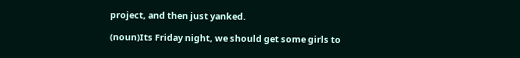project, and then just yanked.

(noun)Its Friday night, we should get some girls to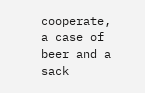cooperate, a case of beer and a sack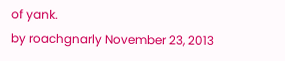of yank.
by roachgnarly November 23, 2013